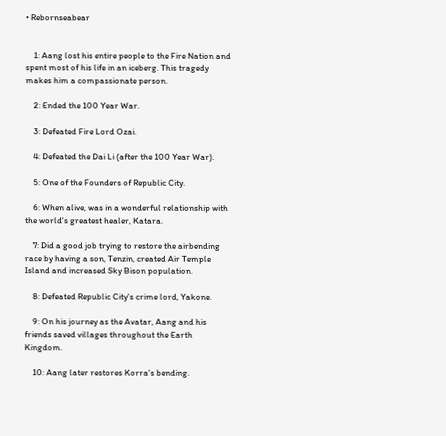• Rebornseabear


    1: Aang lost his entire people to the Fire Nation and spent most of his life in an iceberg. This tragedy makes him a compassionate person.

    2: Ended the 100 Year War.

    3: Defeated Fire Lord Ozai.

    4: Defeated the Dai Li (after the 100 Year War).

    5: One of the Founders of Republic City.

    6: When alive, was in a wonderful relationship with the world's greatest healer, Katara.

    7: Did a good job trying to restore the airbending race by having a son, Tenzin, created Air Temple Island and increased Sky Bison population.

    8: Defeated Republic City's crime lord, Yakone.

    9: On his journey as the Avatar, Aang and his friends saved villages throughout the Earth Kingdom.

    10: Aang later restores Korra's bending.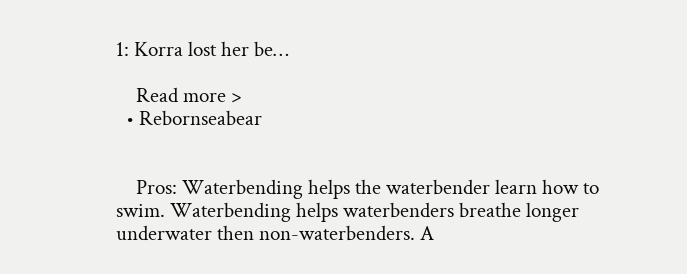1: Korra lost her be…

    Read more >
  • Rebornseabear


    Pros: Waterbending helps the waterbender learn how to swim. Waterbending helps waterbenders breathe longer underwater then non-waterbenders. A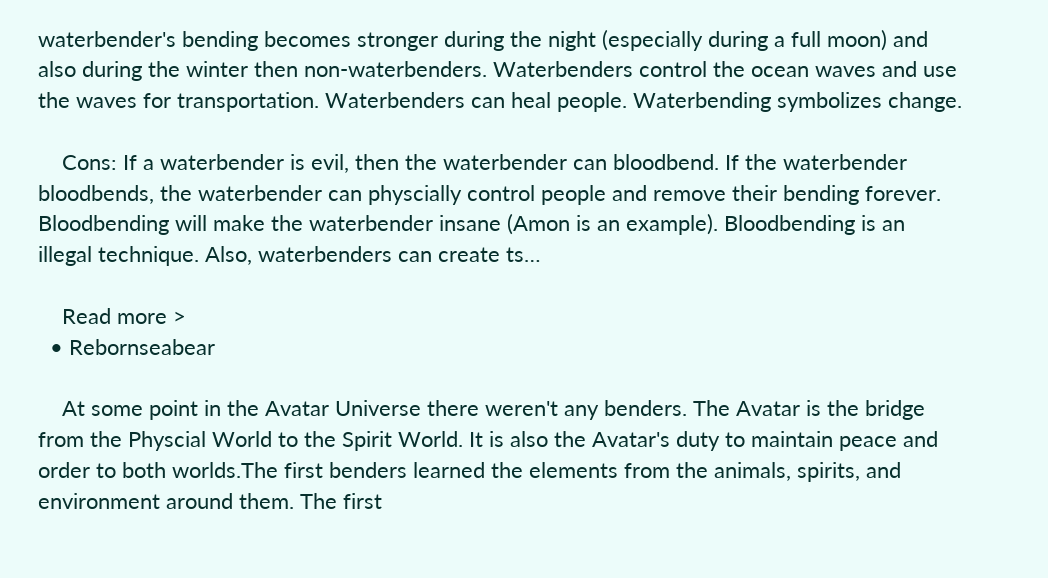waterbender's bending becomes stronger during the night (especially during a full moon) and also during the winter then non-waterbenders. Waterbenders control the ocean waves and use the waves for transportation. Waterbenders can heal people. Waterbending symbolizes change.

    Cons: If a waterbender is evil, then the waterbender can bloodbend. If the waterbender bloodbends, the waterbender can physcially control people and remove their bending forever. Bloodbending will make the waterbender insane (Amon is an example). Bloodbending is an illegal technique. Also, waterbenders can create ts…

    Read more >
  • Rebornseabear

    At some point in the Avatar Universe there weren't any benders. The Avatar is the bridge from the Physcial World to the Spirit World. It is also the Avatar's duty to maintain peace and order to both worlds.The first benders learned the elements from the animals, spirits, and environment around them. The first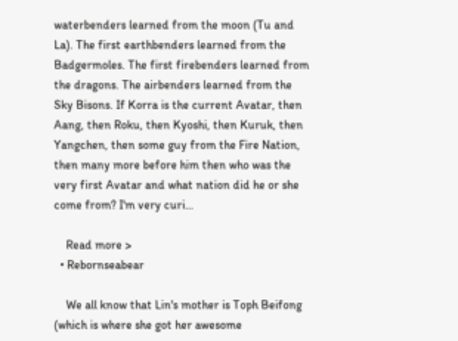waterbenders learned from the moon (Tu and La). The first earthbenders learned from the Badgermoles. The first firebenders learned from the dragons. The airbenders learned from the Sky Bisons. If Korra is the current Avatar, then Aang, then Roku, then Kyoshi, then Kuruk, then Yangchen, then some guy from the Fire Nation, then many more before him then who was the very first Avatar and what nation did he or she come from? I'm very curi…

    Read more >
  • Rebornseabear

    We all know that Lin's mother is Toph Beifong (which is where she got her awesome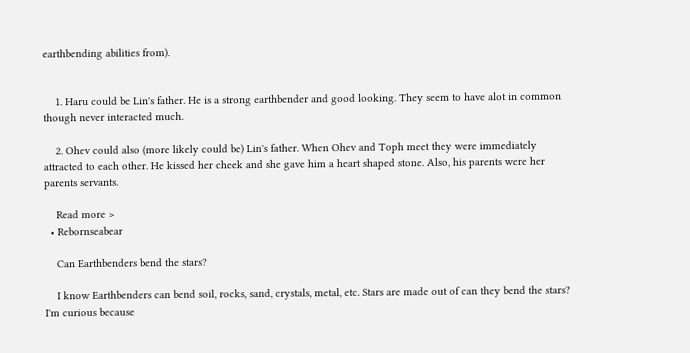earthbending abilities from).


    1. Haru could be Lin's father. He is a strong earthbender and good looking. They seem to have alot in common though never interacted much.

    2. Ohev could also (more likely could be) Lin's father. When Ohev and Toph meet they were immediately attracted to each other. He kissed her cheek and she gave him a heart shaped stone. Also, his parents were her parents servants.

    Read more >
  • Rebornseabear

    Can Earthbenders bend the stars?

    I know Earthbenders can bend soil, rocks, sand, crystals, metal, etc. Stars are made out of can they bend the stars? I'm curious because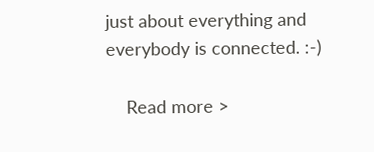just about everything and everybody is connected. :-)

    Read more >